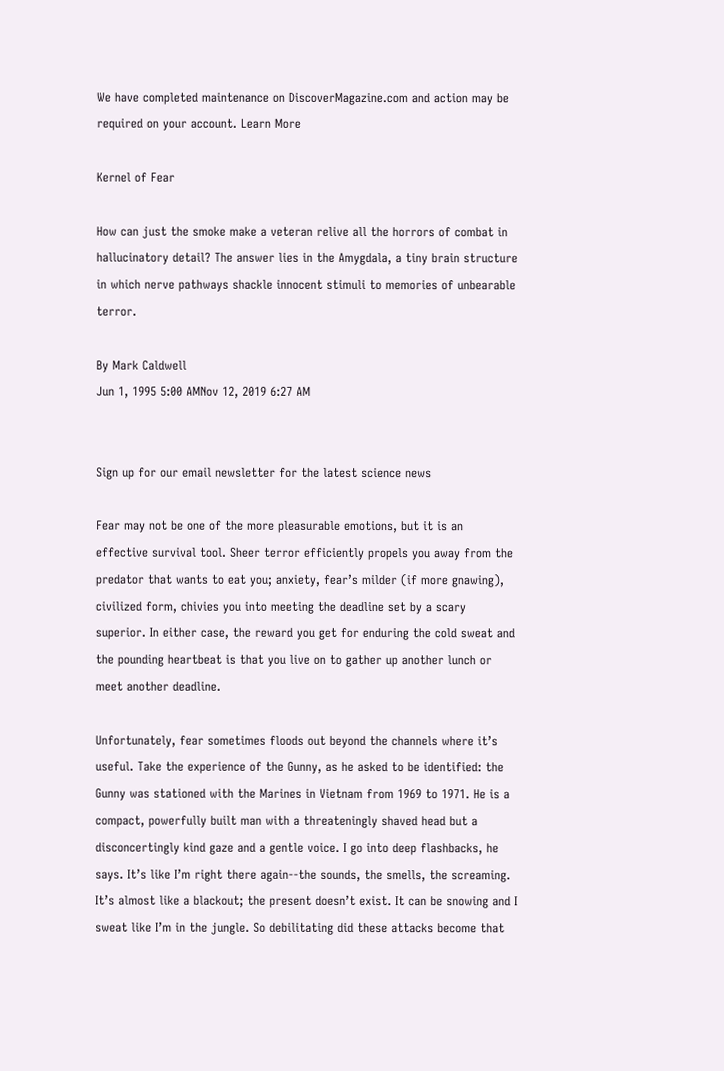We have completed maintenance on DiscoverMagazine.com and action may be required on your account. Learn More

Kernel of Fear

How can just the smoke make a veteran relive all the horrors of combat in hallucinatory detail? The answer lies in the Amygdala, a tiny brain structure in which nerve pathways shackle innocent stimuli to memories of unbearable terror.

By Mark Caldwell
Jun 1, 1995 5:00 AMNov 12, 2019 6:27 AM


Sign up for our email newsletter for the latest science news

Fear may not be one of the more pleasurable emotions, but it is an effective survival tool. Sheer terror efficiently propels you away from the predator that wants to eat you; anxiety, fear’s milder (if more gnawing), civilized form, chivies you into meeting the deadline set by a scary superior. In either case, the reward you get for enduring the cold sweat and the pounding heartbeat is that you live on to gather up another lunch or meet another deadline.

Unfortunately, fear sometimes floods out beyond the channels where it’s useful. Take the experience of the Gunny, as he asked to be identified: the Gunny was stationed with the Marines in Vietnam from 1969 to 1971. He is a compact, powerfully built man with a threateningly shaved head but a disconcertingly kind gaze and a gentle voice. I go into deep flashbacks, he says. It’s like I’m right there again--the sounds, the smells, the screaming. It’s almost like a blackout; the present doesn’t exist. It can be snowing and I sweat like I’m in the jungle. So debilitating did these attacks become that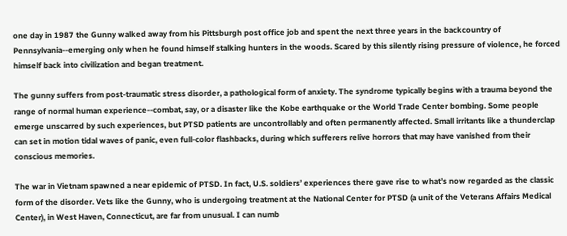one day in 1987 the Gunny walked away from his Pittsburgh post office job and spent the next three years in the backcountry of Pennsylvania--emerging only when he found himself stalking hunters in the woods. Scared by this silently rising pressure of violence, he forced himself back into civilization and began treatment.

The gunny suffers from post-traumatic stress disorder, a pathological form of anxiety. The syndrome typically begins with a trauma beyond the range of normal human experience--combat, say, or a disaster like the Kobe earthquake or the World Trade Center bombing. Some people emerge unscarred by such experiences, but PTSD patients are uncontrollably and often permanently affected. Small irritants like a thunderclap can set in motion tidal waves of panic, even full-color flashbacks, during which sufferers relive horrors that may have vanished from their conscious memories.

The war in Vietnam spawned a near epidemic of PTSD. In fact, U.S. soldiers’ experiences there gave rise to what’s now regarded as the classic form of the disorder. Vets like the Gunny, who is undergoing treatment at the National Center for PTSD (a unit of the Veterans Affairs Medical Center), in West Haven, Connecticut, are far from unusual. I can numb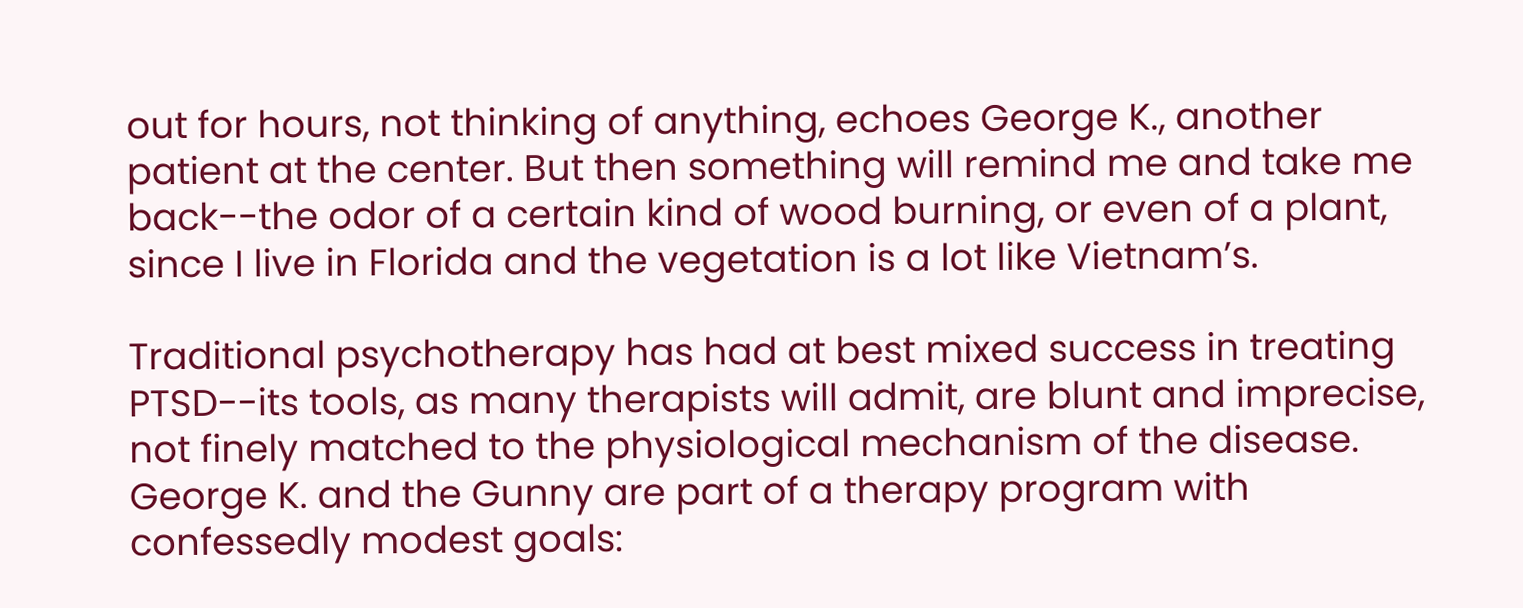out for hours, not thinking of anything, echoes George K., another patient at the center. But then something will remind me and take me back--the odor of a certain kind of wood burning, or even of a plant, since I live in Florida and the vegetation is a lot like Vietnam’s.

Traditional psychotherapy has had at best mixed success in treating PTSD--its tools, as many therapists will admit, are blunt and imprecise, not finely matched to the physiological mechanism of the disease. George K. and the Gunny are part of a therapy program with confessedly modest goals: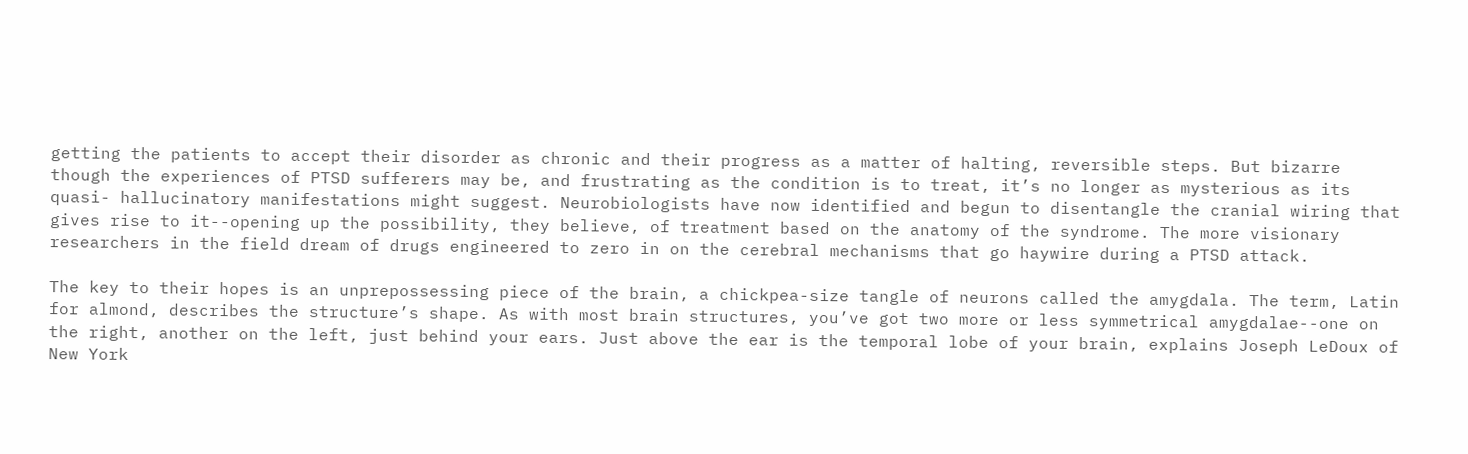getting the patients to accept their disorder as chronic and their progress as a matter of halting, reversible steps. But bizarre though the experiences of PTSD sufferers may be, and frustrating as the condition is to treat, it’s no longer as mysterious as its quasi- hallucinatory manifestations might suggest. Neurobiologists have now identified and begun to disentangle the cranial wiring that gives rise to it--opening up the possibility, they believe, of treatment based on the anatomy of the syndrome. The more visionary researchers in the field dream of drugs engineered to zero in on the cerebral mechanisms that go haywire during a PTSD attack.

The key to their hopes is an unprepossessing piece of the brain, a chickpea-size tangle of neurons called the amygdala. The term, Latin for almond, describes the structure’s shape. As with most brain structures, you’ve got two more or less symmetrical amygdalae--one on the right, another on the left, just behind your ears. Just above the ear is the temporal lobe of your brain, explains Joseph LeDoux of New York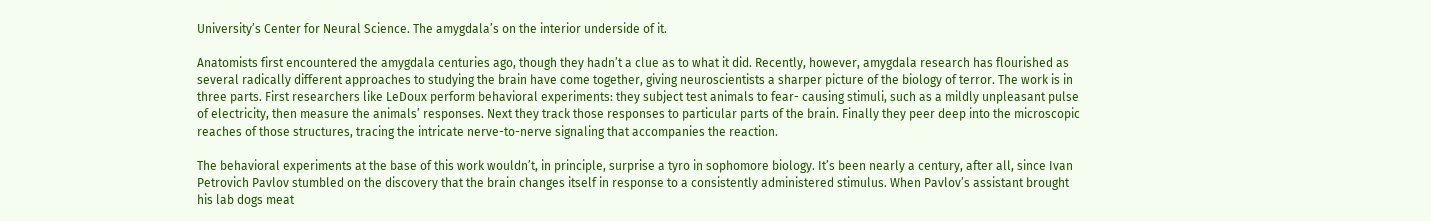University’s Center for Neural Science. The amygdala’s on the interior underside of it.

Anatomists first encountered the amygdala centuries ago, though they hadn’t a clue as to what it did. Recently, however, amygdala research has flourished as several radically different approaches to studying the brain have come together, giving neuroscientists a sharper picture of the biology of terror. The work is in three parts. First researchers like LeDoux perform behavioral experiments: they subject test animals to fear- causing stimuli, such as a mildly unpleasant pulse of electricity, then measure the animals’ responses. Next they track those responses to particular parts of the brain. Finally they peer deep into the microscopic reaches of those structures, tracing the intricate nerve-to-nerve signaling that accompanies the reaction.

The behavioral experiments at the base of this work wouldn’t, in principle, surprise a tyro in sophomore biology. It’s been nearly a century, after all, since Ivan Petrovich Pavlov stumbled on the discovery that the brain changes itself in response to a consistently administered stimulus. When Pavlov’s assistant brought his lab dogs meat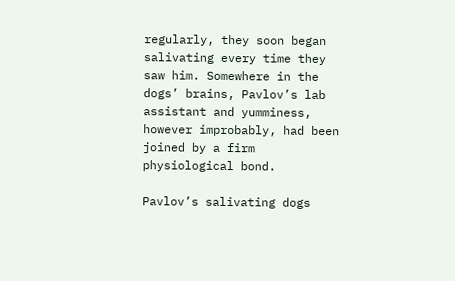regularly, they soon began salivating every time they saw him. Somewhere in the dogs’ brains, Pavlov’s lab assistant and yumminess, however improbably, had been joined by a firm physiological bond.

Pavlov’s salivating dogs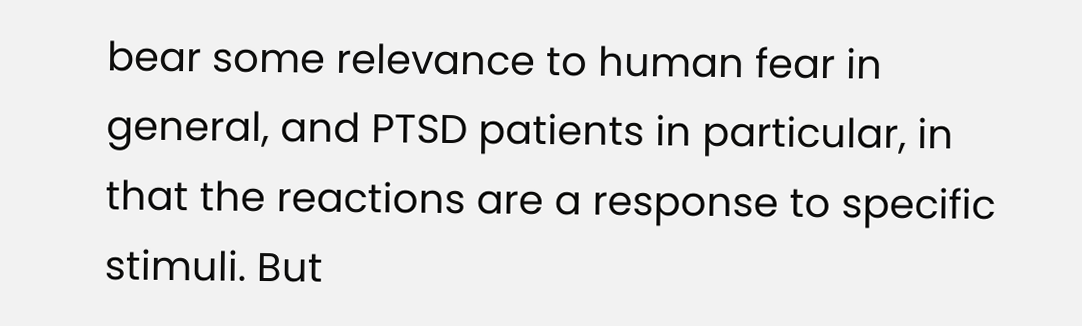bear some relevance to human fear in general, and PTSD patients in particular, in that the reactions are a response to specific stimuli. But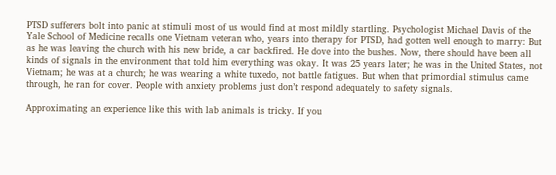PTSD sufferers bolt into panic at stimuli most of us would find at most mildly startling. Psychologist Michael Davis of the Yale School of Medicine recalls one Vietnam veteran who, years into therapy for PTSD, had gotten well enough to marry: But as he was leaving the church with his new bride, a car backfired. He dove into the bushes. Now, there should have been all kinds of signals in the environment that told him everything was okay. It was 25 years later; he was in the United States, not Vietnam; he was at a church; he was wearing a white tuxedo, not battle fatigues. But when that primordial stimulus came through, he ran for cover. People with anxiety problems just don’t respond adequately to safety signals.

Approximating an experience like this with lab animals is tricky. If you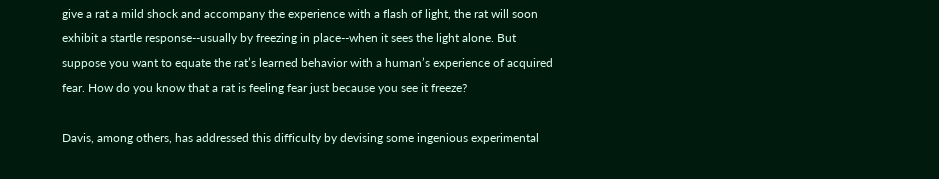give a rat a mild shock and accompany the experience with a flash of light, the rat will soon exhibit a startle response--usually by freezing in place--when it sees the light alone. But suppose you want to equate the rat’s learned behavior with a human’s experience of acquired fear. How do you know that a rat is feeling fear just because you see it freeze?

Davis, among others, has addressed this difficulty by devising some ingenious experimental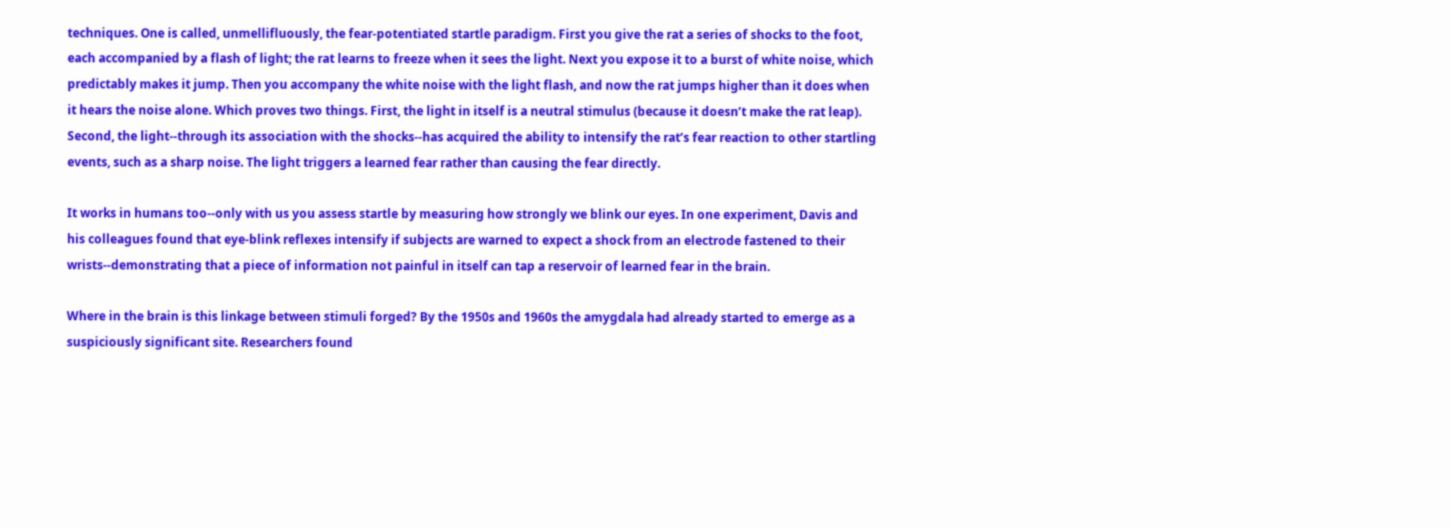techniques. One is called, unmellifluously, the fear-potentiated startle paradigm. First you give the rat a series of shocks to the foot, each accompanied by a flash of light; the rat learns to freeze when it sees the light. Next you expose it to a burst of white noise, which predictably makes it jump. Then you accompany the white noise with the light flash, and now the rat jumps higher than it does when it hears the noise alone. Which proves two things. First, the light in itself is a neutral stimulus (because it doesn’t make the rat leap). Second, the light--through its association with the shocks--has acquired the ability to intensify the rat’s fear reaction to other startling events, such as a sharp noise. The light triggers a learned fear rather than causing the fear directly.

It works in humans too--only with us you assess startle by measuring how strongly we blink our eyes. In one experiment, Davis and his colleagues found that eye-blink reflexes intensify if subjects are warned to expect a shock from an electrode fastened to their wrists--demonstrating that a piece of information not painful in itself can tap a reservoir of learned fear in the brain.

Where in the brain is this linkage between stimuli forged? By the 1950s and 1960s the amygdala had already started to emerge as a suspiciously significant site. Researchers found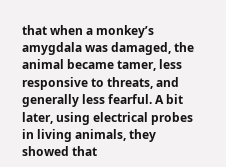that when a monkey’s amygdala was damaged, the animal became tamer, less responsive to threats, and generally less fearful. A bit later, using electrical probes in living animals, they showed that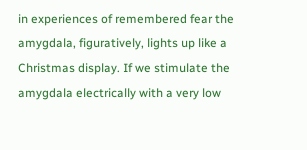in experiences of remembered fear the amygdala, figuratively, lights up like a Christmas display. If we stimulate the amygdala electrically with a very low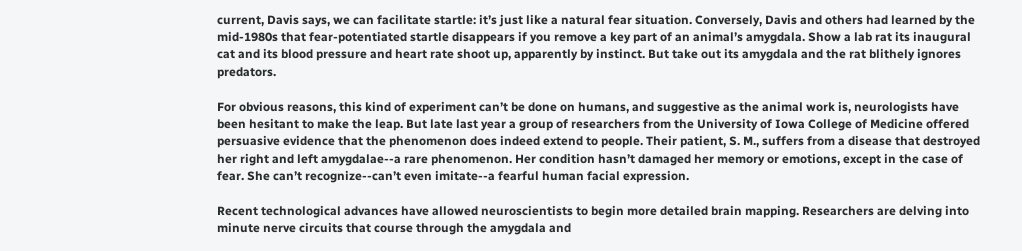current, Davis says, we can facilitate startle: it’s just like a natural fear situation. Conversely, Davis and others had learned by the mid-1980s that fear-potentiated startle disappears if you remove a key part of an animal’s amygdala. Show a lab rat its inaugural cat and its blood pressure and heart rate shoot up, apparently by instinct. But take out its amygdala and the rat blithely ignores predators.

For obvious reasons, this kind of experiment can’t be done on humans, and suggestive as the animal work is, neurologists have been hesitant to make the leap. But late last year a group of researchers from the University of Iowa College of Medicine offered persuasive evidence that the phenomenon does indeed extend to people. Their patient, S. M., suffers from a disease that destroyed her right and left amygdalae--a rare phenomenon. Her condition hasn’t damaged her memory or emotions, except in the case of fear. She can’t recognize--can’t even imitate--a fearful human facial expression.

Recent technological advances have allowed neuroscientists to begin more detailed brain mapping. Researchers are delving into minute nerve circuits that course through the amygdala and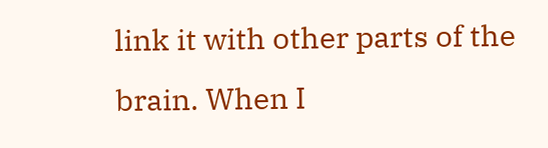link it with other parts of the brain. When I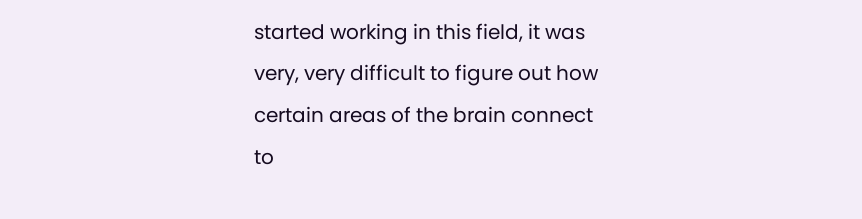started working in this field, it was very, very difficult to figure out how certain areas of the brain connect to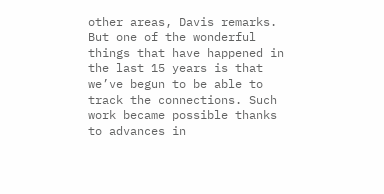other areas, Davis remarks. But one of the wonderful things that have happened in the last 15 years is that we’ve begun to be able to track the connections. Such work became possible thanks to advances in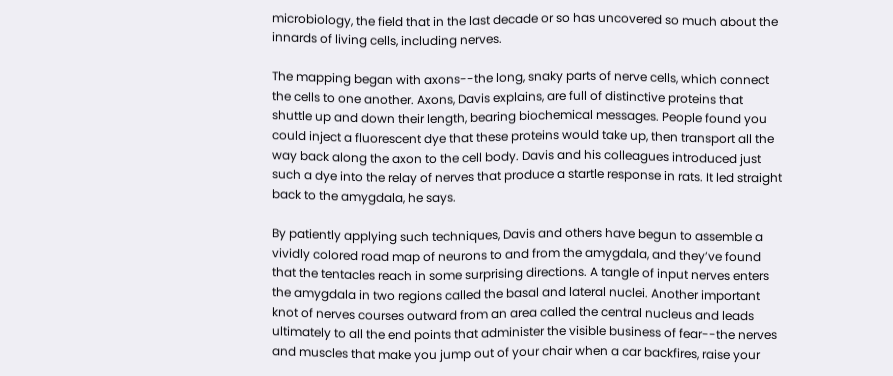microbiology, the field that in the last decade or so has uncovered so much about the innards of living cells, including nerves.

The mapping began with axons--the long, snaky parts of nerve cells, which connect the cells to one another. Axons, Davis explains, are full of distinctive proteins that shuttle up and down their length, bearing biochemical messages. People found you could inject a fluorescent dye that these proteins would take up, then transport all the way back along the axon to the cell body. Davis and his colleagues introduced just such a dye into the relay of nerves that produce a startle response in rats. It led straight back to the amygdala, he says.

By patiently applying such techniques, Davis and others have begun to assemble a vividly colored road map of neurons to and from the amygdala, and they’ve found that the tentacles reach in some surprising directions. A tangle of input nerves enters the amygdala in two regions called the basal and lateral nuclei. Another important knot of nerves courses outward from an area called the central nucleus and leads ultimately to all the end points that administer the visible business of fear--the nerves and muscles that make you jump out of your chair when a car backfires, raise your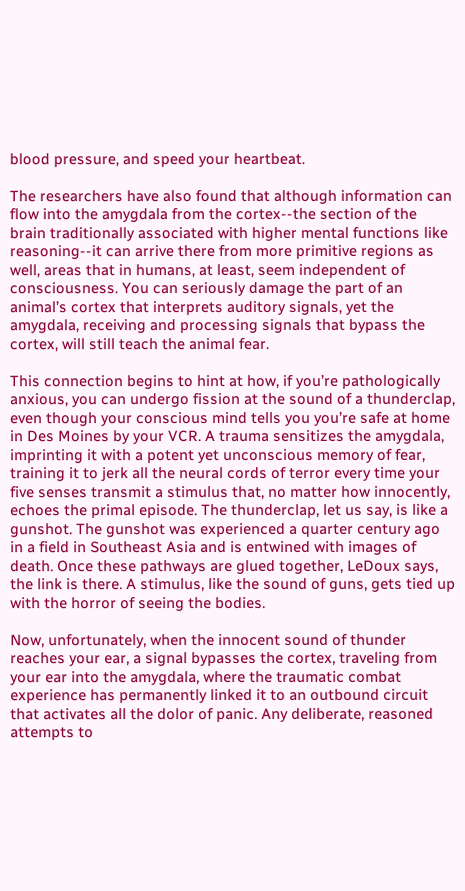blood pressure, and speed your heartbeat.

The researchers have also found that although information can flow into the amygdala from the cortex--the section of the brain traditionally associated with higher mental functions like reasoning--it can arrive there from more primitive regions as well, areas that in humans, at least, seem independent of consciousness. You can seriously damage the part of an animal’s cortex that interprets auditory signals, yet the amygdala, receiving and processing signals that bypass the cortex, will still teach the animal fear.

This connection begins to hint at how, if you’re pathologically anxious, you can undergo fission at the sound of a thunderclap, even though your conscious mind tells you you’re safe at home in Des Moines by your VCR. A trauma sensitizes the amygdala, imprinting it with a potent yet unconscious memory of fear, training it to jerk all the neural cords of terror every time your five senses transmit a stimulus that, no matter how innocently, echoes the primal episode. The thunderclap, let us say, is like a gunshot. The gunshot was experienced a quarter century ago in a field in Southeast Asia and is entwined with images of death. Once these pathways are glued together, LeDoux says, the link is there. A stimulus, like the sound of guns, gets tied up with the horror of seeing the bodies.

Now, unfortunately, when the innocent sound of thunder reaches your ear, a signal bypasses the cortex, traveling from your ear into the amygdala, where the traumatic combat experience has permanently linked it to an outbound circuit that activates all the dolor of panic. Any deliberate, reasoned attempts to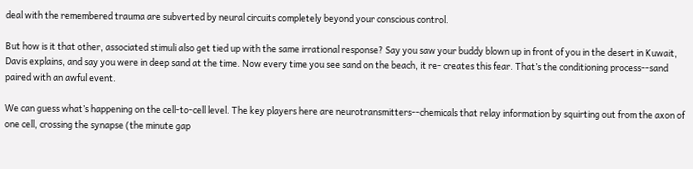deal with the remembered trauma are subverted by neural circuits completely beyond your conscious control.

But how is it that other, associated stimuli also get tied up with the same irrational response? Say you saw your buddy blown up in front of you in the desert in Kuwait, Davis explains, and say you were in deep sand at the time. Now every time you see sand on the beach, it re- creates this fear. That’s the conditioning process--sand paired with an awful event.

We can guess what’s happening on the cell-to-cell level. The key players here are neurotransmitters--chemicals that relay information by squirting out from the axon of one cell, crossing the synapse (the minute gap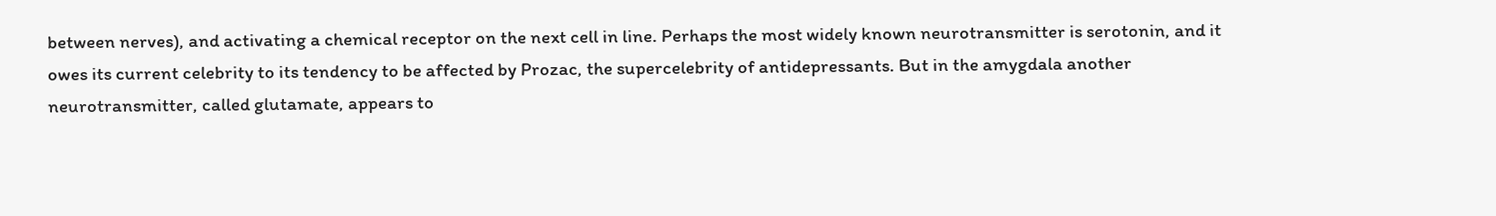between nerves), and activating a chemical receptor on the next cell in line. Perhaps the most widely known neurotransmitter is serotonin, and it owes its current celebrity to its tendency to be affected by Prozac, the supercelebrity of antidepressants. But in the amygdala another neurotransmitter, called glutamate, appears to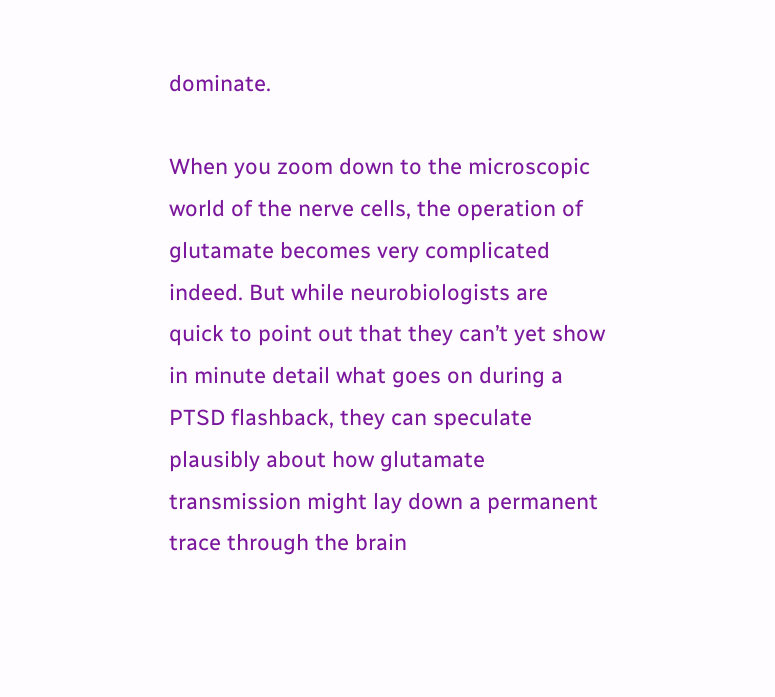dominate.

When you zoom down to the microscopic world of the nerve cells, the operation of glutamate becomes very complicated indeed. But while neurobiologists are quick to point out that they can’t yet show in minute detail what goes on during a PTSD flashback, they can speculate plausibly about how glutamate transmission might lay down a permanent trace through the brain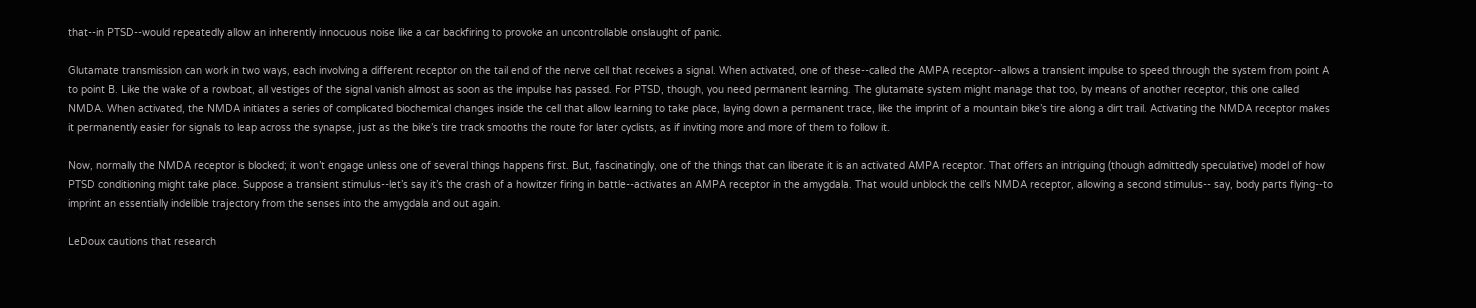that--in PTSD--would repeatedly allow an inherently innocuous noise like a car backfiring to provoke an uncontrollable onslaught of panic.

Glutamate transmission can work in two ways, each involving a different receptor on the tail end of the nerve cell that receives a signal. When activated, one of these--called the AMPA receptor--allows a transient impulse to speed through the system from point A to point B. Like the wake of a rowboat, all vestiges of the signal vanish almost as soon as the impulse has passed. For PTSD, though, you need permanent learning. The glutamate system might manage that too, by means of another receptor, this one called NMDA. When activated, the NMDA initiates a series of complicated biochemical changes inside the cell that allow learning to take place, laying down a permanent trace, like the imprint of a mountain bike’s tire along a dirt trail. Activating the NMDA receptor makes it permanently easier for signals to leap across the synapse, just as the bike’s tire track smooths the route for later cyclists, as if inviting more and more of them to follow it.

Now, normally the NMDA receptor is blocked; it won’t engage unless one of several things happens first. But, fascinatingly, one of the things that can liberate it is an activated AMPA receptor. That offers an intriguing (though admittedly speculative) model of how PTSD conditioning might take place. Suppose a transient stimulus--let’s say it’s the crash of a howitzer firing in battle--activates an AMPA receptor in the amygdala. That would unblock the cell’s NMDA receptor, allowing a second stimulus-- say, body parts flying--to imprint an essentially indelible trajectory from the senses into the amygdala and out again.

LeDoux cautions that research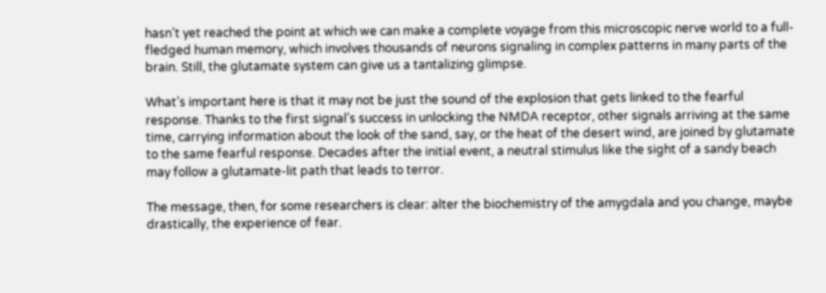hasn’t yet reached the point at which we can make a complete voyage from this microscopic nerve world to a full-fledged human memory, which involves thousands of neurons signaling in complex patterns in many parts of the brain. Still, the glutamate system can give us a tantalizing glimpse.

What’s important here is that it may not be just the sound of the explosion that gets linked to the fearful response. Thanks to the first signal’s success in unlocking the NMDA receptor, other signals arriving at the same time, carrying information about the look of the sand, say, or the heat of the desert wind, are joined by glutamate to the same fearful response. Decades after the initial event, a neutral stimulus like the sight of a sandy beach may follow a glutamate-lit path that leads to terror.

The message, then, for some researchers is clear: alter the biochemistry of the amygdala and you change, maybe drastically, the experience of fear.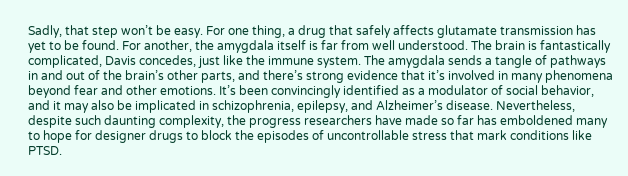Sadly, that step won’t be easy. For one thing, a drug that safely affects glutamate transmission has yet to be found. For another, the amygdala itself is far from well understood. The brain is fantastically complicated, Davis concedes, just like the immune system. The amygdala sends a tangle of pathways in and out of the brain’s other parts, and there’s strong evidence that it’s involved in many phenomena beyond fear and other emotions. It’s been convincingly identified as a modulator of social behavior, and it may also be implicated in schizophrenia, epilepsy, and Alzheimer’s disease. Nevertheless, despite such daunting complexity, the progress researchers have made so far has emboldened many to hope for designer drugs to block the episodes of uncontrollable stress that mark conditions like PTSD.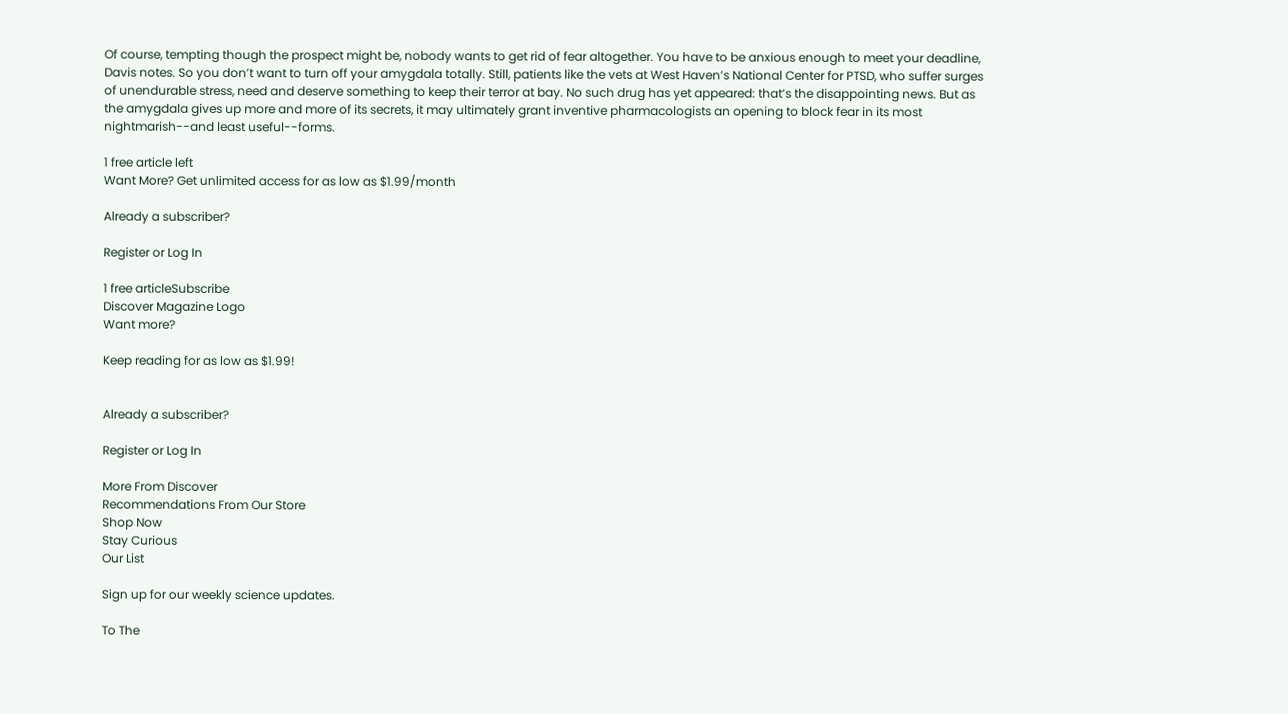Of course, tempting though the prospect might be, nobody wants to get rid of fear altogether. You have to be anxious enough to meet your deadline, Davis notes. So you don’t want to turn off your amygdala totally. Still, patients like the vets at West Haven’s National Center for PTSD, who suffer surges of unendurable stress, need and deserve something to keep their terror at bay. No such drug has yet appeared: that’s the disappointing news. But as the amygdala gives up more and more of its secrets, it may ultimately grant inventive pharmacologists an opening to block fear in its most nightmarish--and least useful--forms.

1 free article left
Want More? Get unlimited access for as low as $1.99/month

Already a subscriber?

Register or Log In

1 free articleSubscribe
Discover Magazine Logo
Want more?

Keep reading for as low as $1.99!


Already a subscriber?

Register or Log In

More From Discover
Recommendations From Our Store
Shop Now
Stay Curious
Our List

Sign up for our weekly science updates.

To The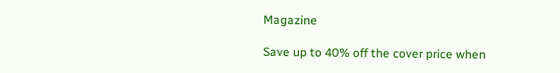Magazine

Save up to 40% off the cover price when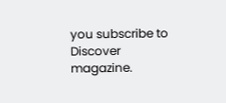you subscribe to Discover magazine.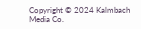Copyright © 2024 Kalmbach Media Co.